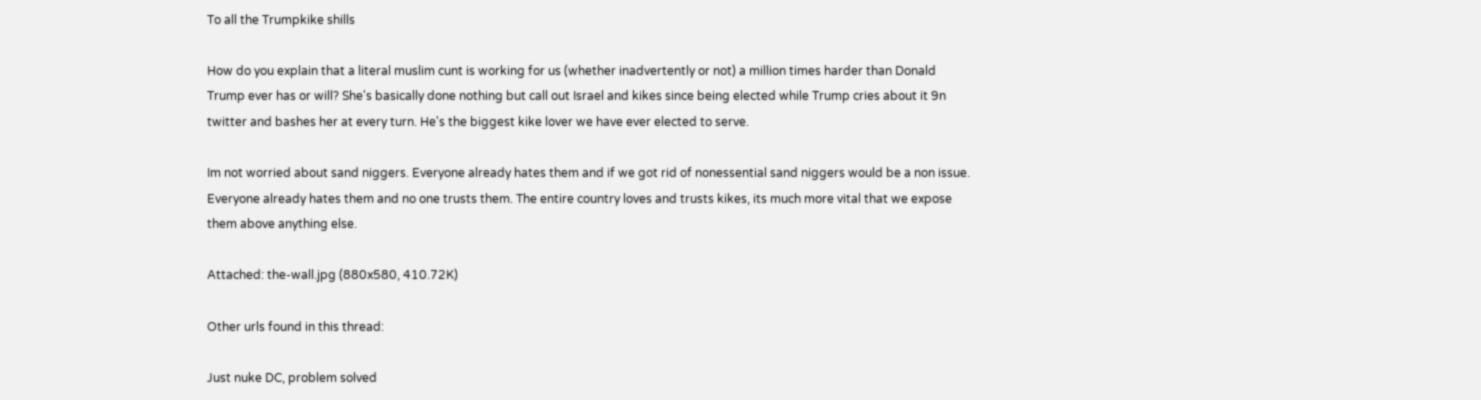To all the Trumpkike shills

How do you explain that a literal muslim cunt is working for us (whether inadvertently or not) a million times harder than Donald Trump ever has or will? She's basically done nothing but call out Israel and kikes since being elected while Trump cries about it 9n twitter and bashes her at every turn. He's the biggest kike lover we have ever elected to serve.

Im not worried about sand niggers. Everyone already hates them and if we got rid of nonessential sand niggers would be a non issue. Everyone already hates them and no one trusts them. The entire country loves and trusts kikes, its much more vital that we expose them above anything else.

Attached: the-wall.jpg (880x580, 410.72K)

Other urls found in this thread:

Just nuke DC, problem solved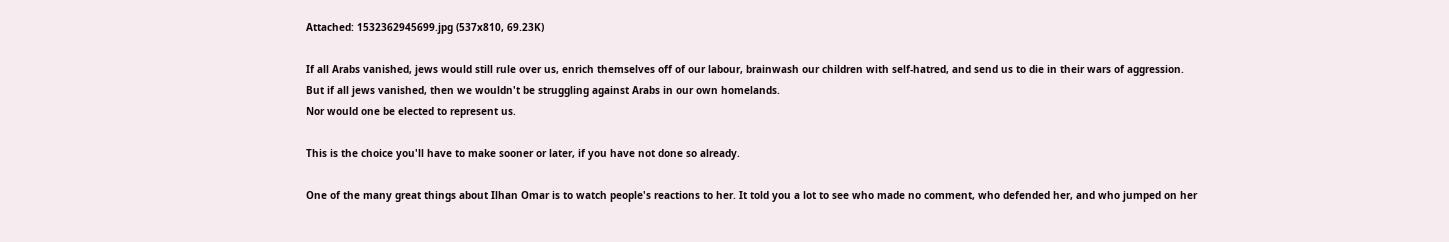Attached: 1532362945699.jpg (537x810, 69.23K)

If all Arabs vanished, jews would still rule over us, enrich themselves off of our labour, brainwash our children with self-hatred, and send us to die in their wars of aggression.
But if all jews vanished, then we wouldn't be struggling against Arabs in our own homelands.
Nor would one be elected to represent us.

This is the choice you'll have to make sooner or later, if you have not done so already.

One of the many great things about Ilhan Omar is to watch people's reactions to her. It told you a lot to see who made no comment, who defended her, and who jumped on her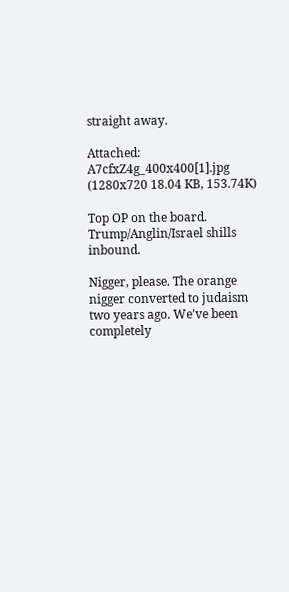straight away.

Attached: A7cfxZ4g_400x400[1].jpg (1280x720 18.04 KB, 153.74K)

Top OP on the board.
Trump/Anglin/Israel shills inbound.

Nigger, please. The orange nigger converted to judaism two years ago. We've been completely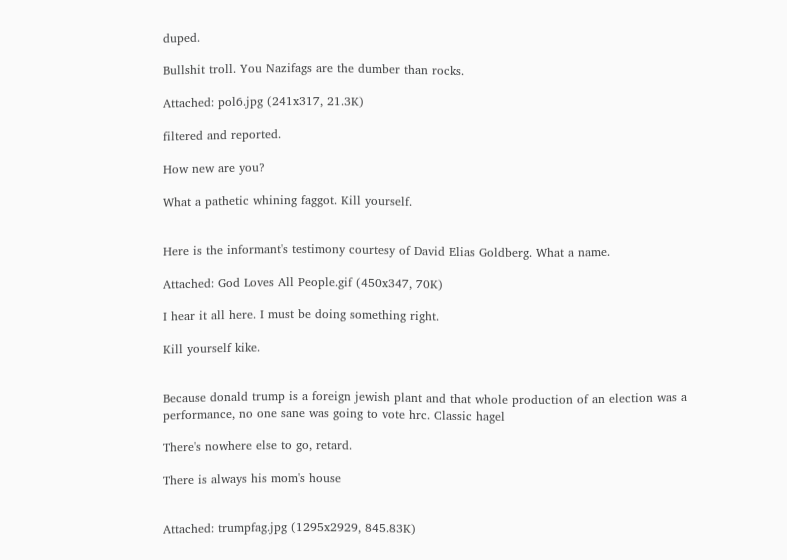duped.

Bullshit troll. You Nazifags are the dumber than rocks.

Attached: pol6.jpg (241x317, 21.3K)

filtered and reported.

How new are you?

What a pathetic whining faggot. Kill yourself.


Here is the informant's testimony courtesy of David Elias Goldberg. What a name.

Attached: God Loves All People.gif (450x347, 70K)

I hear it all here. I must be doing something right.

Kill yourself kike.


Because donald trump is a foreign jewish plant and that whole production of an election was a performance, no one sane was going to vote hrc. Classic hagel

There's nowhere else to go, retard.

There is always his mom's house


Attached: trumpfag.jpg (1295x2929, 845.83K)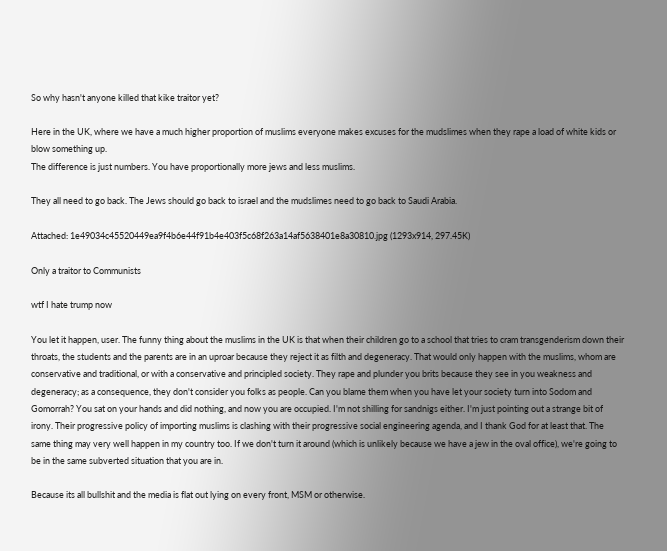So why hasn't anyone killed that kike traitor yet?

Here in the UK, where we have a much higher proportion of muslims everyone makes excuses for the mudslimes when they rape a load of white kids or blow something up.
The difference is just numbers. You have proportionally more jews and less muslims.

They all need to go back. The Jews should go back to israel and the mudslimes need to go back to Saudi Arabia.

Attached: 1e49034c45520449ea9f4b6e44f91b4e403f5c68f263a14af5638401e8a30810.jpg (1293x914, 297.45K)

Only a traitor to Communists

wtf I hate trump now

You let it happen, user. The funny thing about the muslims in the UK is that when their children go to a school that tries to cram transgenderism down their throats, the students and the parents are in an uproar because they reject it as filth and degeneracy. That would only happen with the muslims, whom are conservative and traditional, or with a conservative and principled society. They rape and plunder you brits because they see in you weakness and degeneracy; as a consequence, they don't consider you folks as people. Can you blame them when you have let your society turn into Sodom and Gomorrah? You sat on your hands and did nothing, and now you are occupied. I'm not shilling for sandnigs either. I'm just pointing out a strange bit of irony. Their progressive policy of importing muslims is clashing with their progressive social engineering agenda, and I thank God for at least that. The same thing may very well happen in my country too. If we don't turn it around (which is unlikely because we have a jew in the oval office), we're going to be in the same subverted situation that you are in.

Because its all bullshit and the media is flat out lying on every front, MSM or otherwise.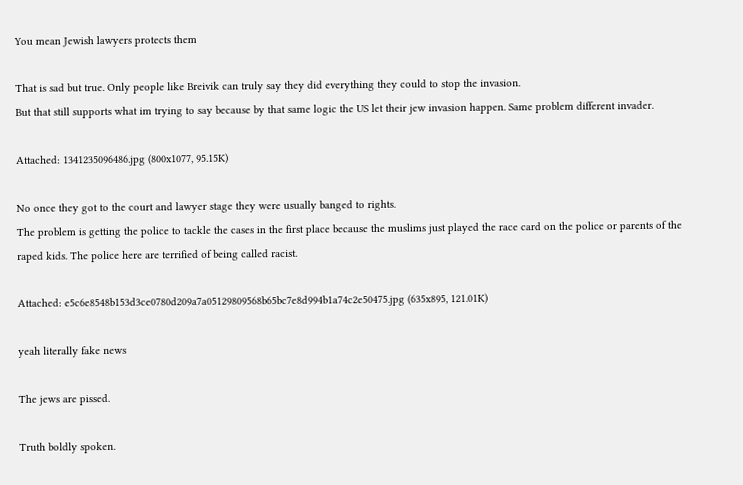You mean Jewish lawyers protects them

That is sad but true. Only people like Breivik can truly say they did everything they could to stop the invasion.
But that still supports what im trying to say because by that same logic the US let their jew invasion happen. Same problem different invader.

Attached: 1341235096486.jpg (800x1077, 95.15K)

No once they got to the court and lawyer stage they were usually banged to rights.
The problem is getting the police to tackle the cases in the first place because the muslims just played the race card on the police or parents of the raped kids. The police here are terrified of being called racist.

Attached: e5c6e8548b153d3ce0780d209a7a05129809568b65bc7e8d994b1a74c2e50475.jpg (635x895, 121.01K)

yeah literally fake news

The jews are pissed.

Truth boldly spoken.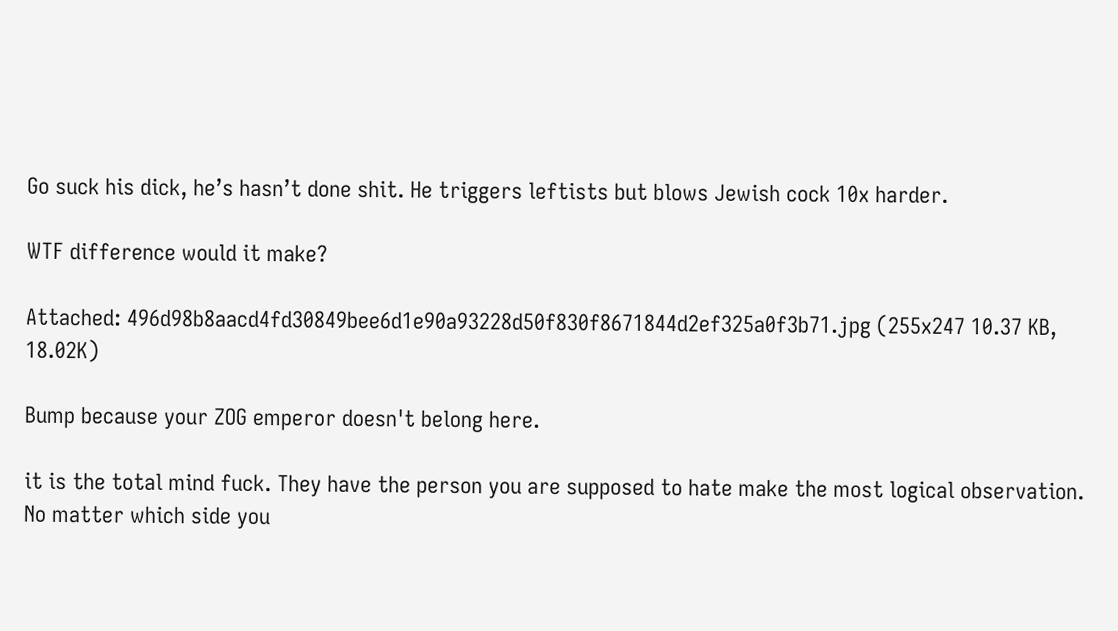Go suck his dick, he’s hasn’t done shit. He triggers leftists but blows Jewish cock 10x harder.

WTF difference would it make?

Attached: 496d98b8aacd4fd30849bee6d1e90a93228d50f830f8671844d2ef325a0f3b71.jpg (255x247 10.37 KB, 18.02K)

Bump because your ZOG emperor doesn't belong here.

it is the total mind fuck. They have the person you are supposed to hate make the most logical observation. No matter which side you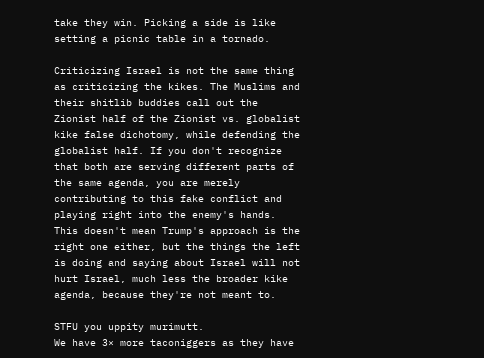take they win. Picking a side is like setting a picnic table in a tornado.

Criticizing Israel is not the same thing as criticizing the kikes. The Muslims and their shitlib buddies call out the Zionist half of the Zionist vs. globalist kike false dichotomy, while defending the globalist half. If you don't recognize that both are serving different parts of the same agenda, you are merely contributing to this fake conflict and playing right into the enemy's hands.
This doesn't mean Trump's approach is the right one either, but the things the left is doing and saying about Israel will not hurt Israel, much less the broader kike agenda, because they're not meant to.

STFU you uppity murimutt.
We have 3× more taconiggers as they have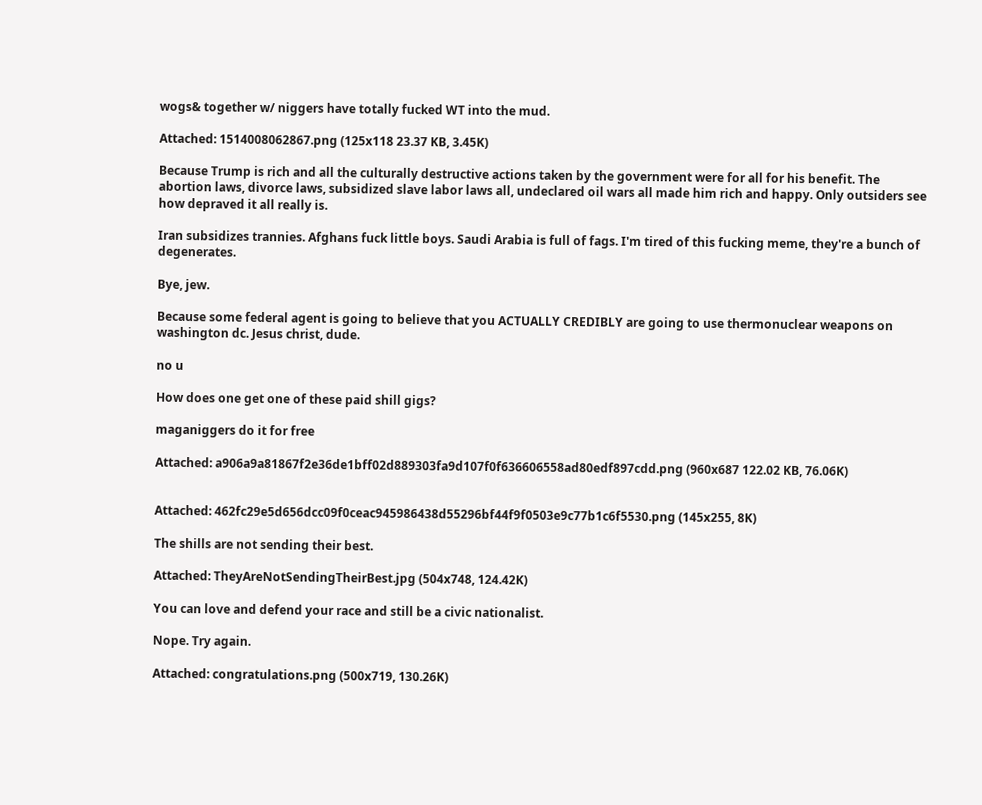wogs& together w/ niggers have totally fucked WT into the mud.

Attached: 1514008062867.png (125x118 23.37 KB, 3.45K)

Because Trump is rich and all the culturally destructive actions taken by the government were for all for his benefit. The abortion laws, divorce laws, subsidized slave labor laws all, undeclared oil wars all made him rich and happy. Only outsiders see how depraved it all really is.

Iran subsidizes trannies. Afghans fuck little boys. Saudi Arabia is full of fags. I'm tired of this fucking meme, they're a bunch of degenerates.

Bye, jew.

Because some federal agent is going to believe that you ACTUALLY CREDIBLY are going to use thermonuclear weapons on washington dc. Jesus christ, dude.

no u

How does one get one of these paid shill gigs?

maganiggers do it for free

Attached: a906a9a81867f2e36de1bff02d889303fa9d107f0f636606558ad80edf897cdd.png (960x687 122.02 KB, 76.06K)


Attached: 462fc29e5d656dcc09f0ceac945986438d55296bf44f9f0503e9c77b1c6f5530.png (145x255, 8K)

The shills are not sending their best.

Attached: TheyAreNotSendingTheirBest.jpg (504x748, 124.42K)

You can love and defend your race and still be a civic nationalist.

Nope. Try again.

Attached: congratulations.png (500x719, 130.26K)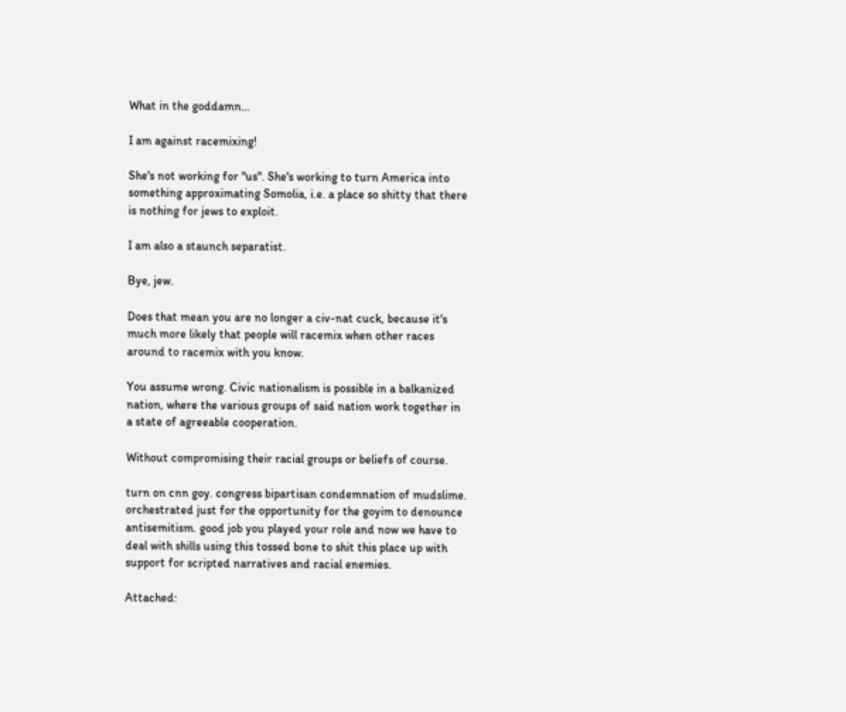What in the goddamn…

I am against racemixing!

She's not working for "us". She's working to turn America into something approximating Somolia, i.e. a place so shitty that there is nothing for jews to exploit.

I am also a staunch separatist.

Bye, jew.

Does that mean you are no longer a civ-nat cuck, because it's much more likely that people will racemix when other races around to racemix with you know.

You assume wrong. Civic nationalism is possible in a balkanized nation, where the various groups of said nation work together in a state of agreeable cooperation.

Without compromising their racial groups or beliefs of course.

turn on cnn goy. congress bipartisan condemnation of mudslime. orchestrated just for the opportunity for the goyim to denounce antisemitism. good job you played your role and now we have to deal with shills using this tossed bone to shit this place up with support for scripted narratives and racial enemies.

Attached: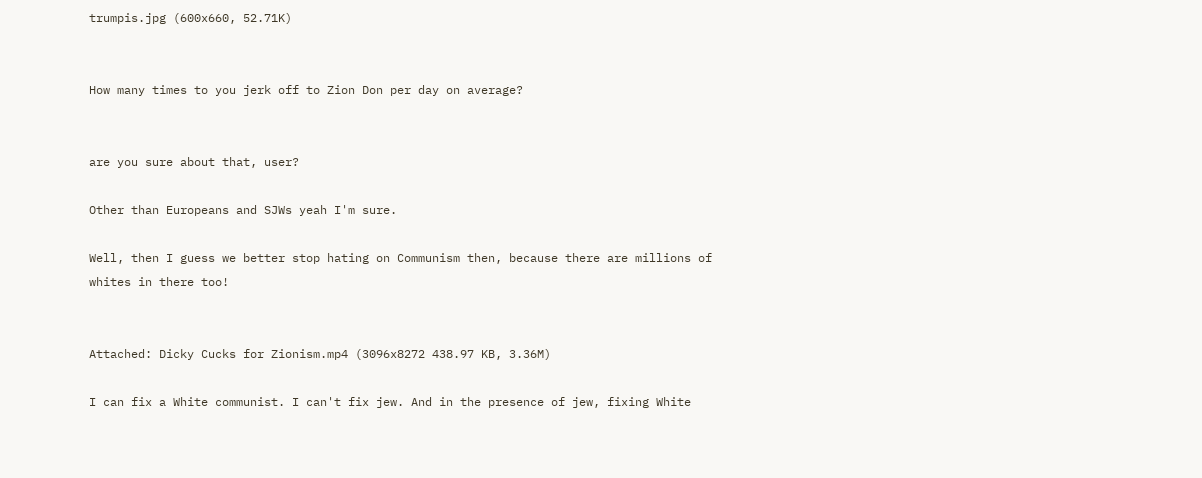trumpis.jpg (600x660, 52.71K)


How many times to you jerk off to Zion Don per day on average?


are you sure about that, user?

Other than Europeans and SJWs yeah I'm sure.

Well, then I guess we better stop hating on Communism then, because there are millions of whites in there too!


Attached: Dicky Cucks for Zionism.mp4 (3096x8272 438.97 KB, 3.36M)

I can fix a White communist. I can't fix jew. And in the presence of jew, fixing White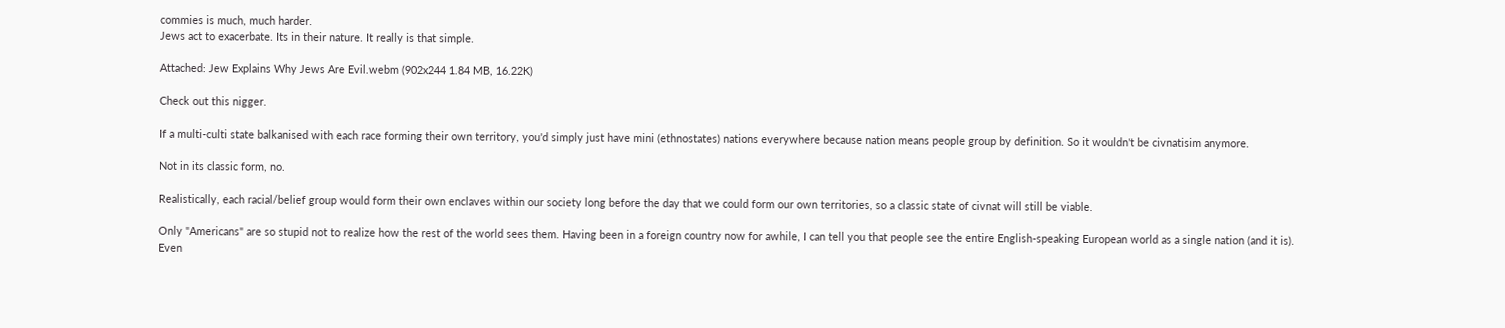commies is much, much harder.
Jews act to exacerbate. Its in their nature. It really is that simple.

Attached: Jew Explains Why Jews Are Evil.webm (902x244 1.84 MB, 16.22K)

Check out this nigger.

If a multi-culti state balkanised with each race forming their own territory, you'd simply just have mini (ethnostates) nations everywhere because nation means people group by definition. So it wouldn't be civnatisim anymore.

Not in its classic form, no.

Realistically, each racial/belief group would form their own enclaves within our society long before the day that we could form our own territories, so a classic state of civnat will still be viable.

Only "Americans" are so stupid not to realize how the rest of the world sees them. Having been in a foreign country now for awhile, I can tell you that people see the entire English-speaking European world as a single nation (and it is). Even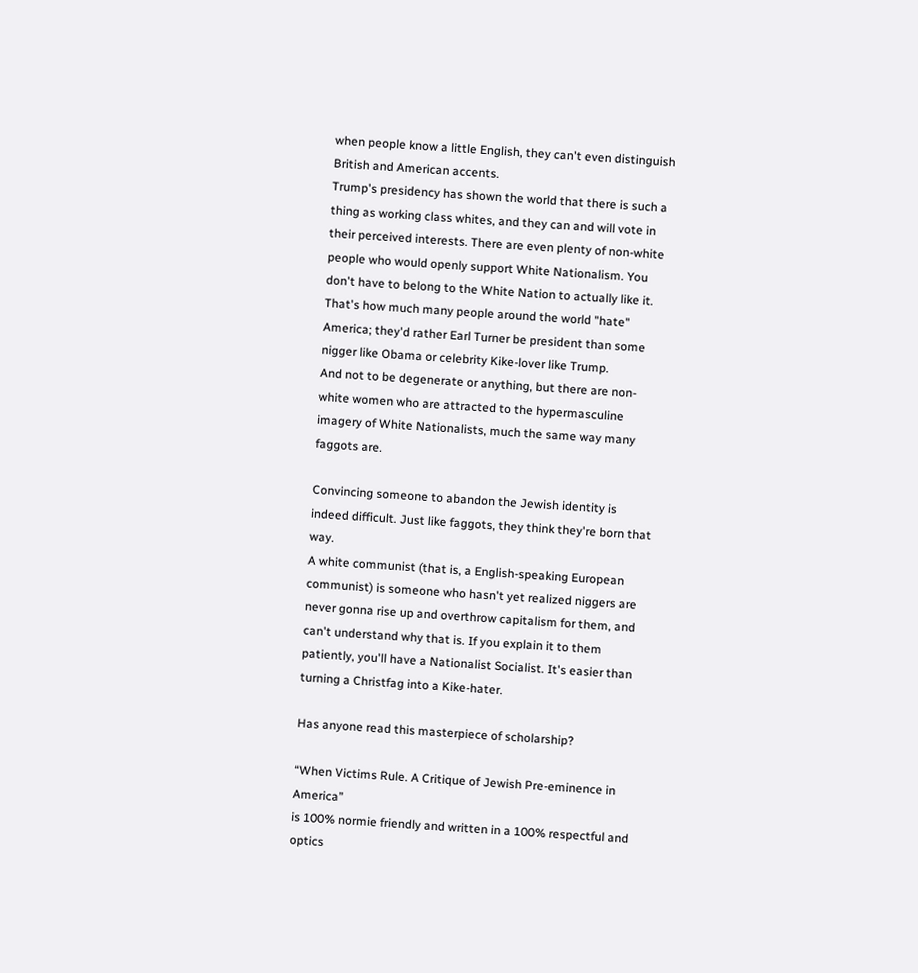when people know a little English, they can't even distinguish British and American accents.
Trump's presidency has shown the world that there is such a thing as working class whites, and they can and will vote in their perceived interests. There are even plenty of non-white people who would openly support White Nationalism. You don't have to belong to the White Nation to actually like it. That's how much many people around the world "hate" America; they'd rather Earl Turner be president than some nigger like Obama or celebrity Kike-lover like Trump.
And not to be degenerate or anything, but there are non-white women who are attracted to the hypermasculine imagery of White Nationalists, much the same way many faggots are.

Convincing someone to abandon the Jewish identity is indeed difficult. Just like faggots, they think they're born that way.
A white communist (that is, a English-speaking European communist) is someone who hasn't yet realized niggers are never gonna rise up and overthrow capitalism for them, and can't understand why that is. If you explain it to them patiently, you'll have a Nationalist Socialist. It's easier than turning a Christfag into a Kike-hater.

Has anyone read this masterpiece of scholarship?

“When Victims Rule. A Critique of Jewish Pre-eminence in America”
is 100% normie friendly and written in a 100% respectful and optics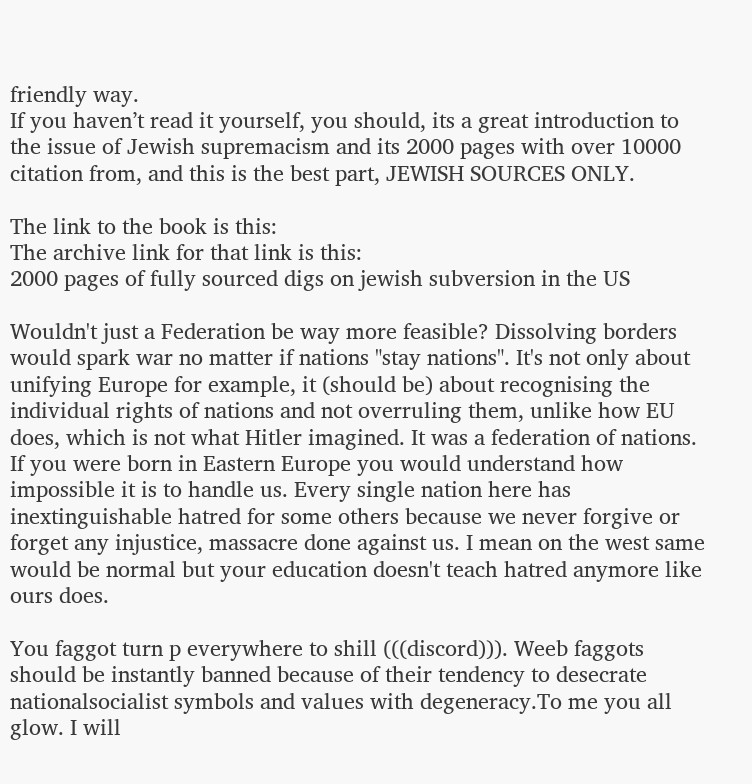friendly way.
If you haven’t read it yourself, you should, its a great introduction to the issue of Jewish supremacism and its 2000 pages with over 10000 citation from, and this is the best part, JEWISH SOURCES ONLY.

The link to the book is this:
The archive link for that link is this:
2000 pages of fully sourced digs on jewish subversion in the US

Wouldn't just a Federation be way more feasible? Dissolving borders would spark war no matter if nations "stay nations". It's not only about unifying Europe for example, it (should be) about recognising the individual rights of nations and not overruling them, unlike how EU does, which is not what Hitler imagined. It was a federation of nations. If you were born in Eastern Europe you would understand how impossible it is to handle us. Every single nation here has inextinguishable hatred for some others because we never forgive or forget any injustice, massacre done against us. I mean on the west same would be normal but your education doesn't teach hatred anymore like ours does.

You faggot turn p everywhere to shill (((discord))). Weeb faggots should be instantly banned because of their tendency to desecrate nationalsocialist symbols and values with degeneracy.To me you all glow. I will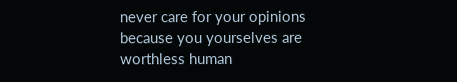never care for your opinions because you yourselves are worthless human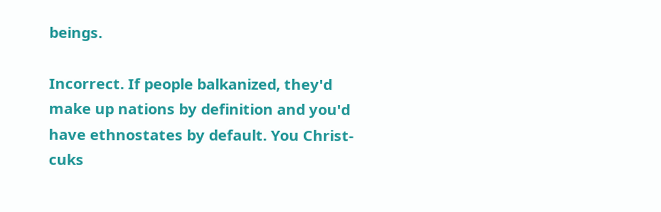beings.

Incorrect. If people balkanized, they'd make up nations by definition and you'd have ethnostates by default. You Christ-cuks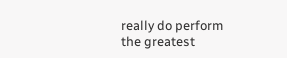really do perform the greatest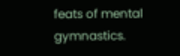feats of mental gymnastics.